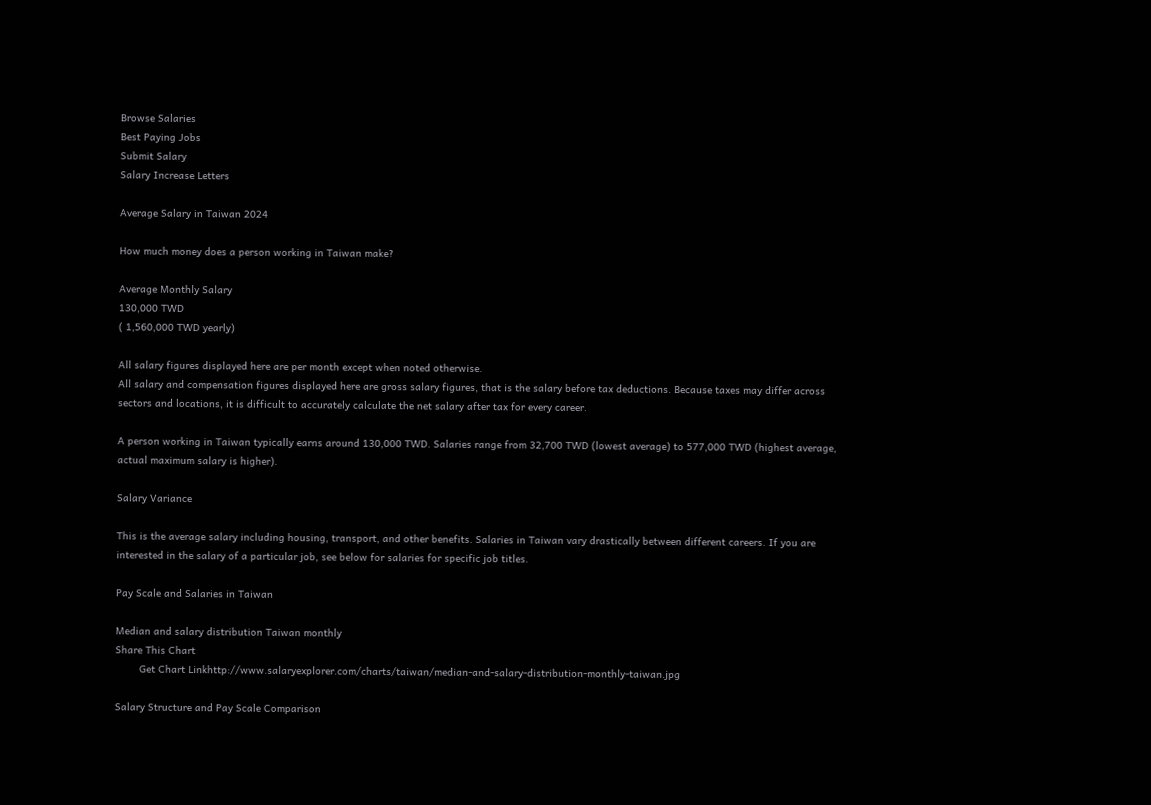Browse Salaries
Best Paying Jobs
Submit Salary
Salary Increase Letters

Average Salary in Taiwan 2024

How much money does a person working in Taiwan make?

Average Monthly Salary
130,000 TWD
( 1,560,000 TWD yearly)

All salary figures displayed here are per month except when noted otherwise.
All salary and compensation figures displayed here are gross salary figures, that is the salary before tax deductions. Because taxes may differ across sectors and locations, it is difficult to accurately calculate the net salary after tax for every career.

A person working in Taiwan typically earns around 130,000 TWD. Salaries range from 32,700 TWD (lowest average) to 577,000 TWD (highest average, actual maximum salary is higher).

Salary Variance

This is the average salary including housing, transport, and other benefits. Salaries in Taiwan vary drastically between different careers. If you are interested in the salary of a particular job, see below for salaries for specific job titles.

Pay Scale and Salaries in Taiwan

Median and salary distribution Taiwan monthly
Share This Chart
        Get Chart Linkhttp://www.salaryexplorer.com/charts/taiwan/median-and-salary-distribution-monthly-taiwan.jpg

Salary Structure and Pay Scale Comparison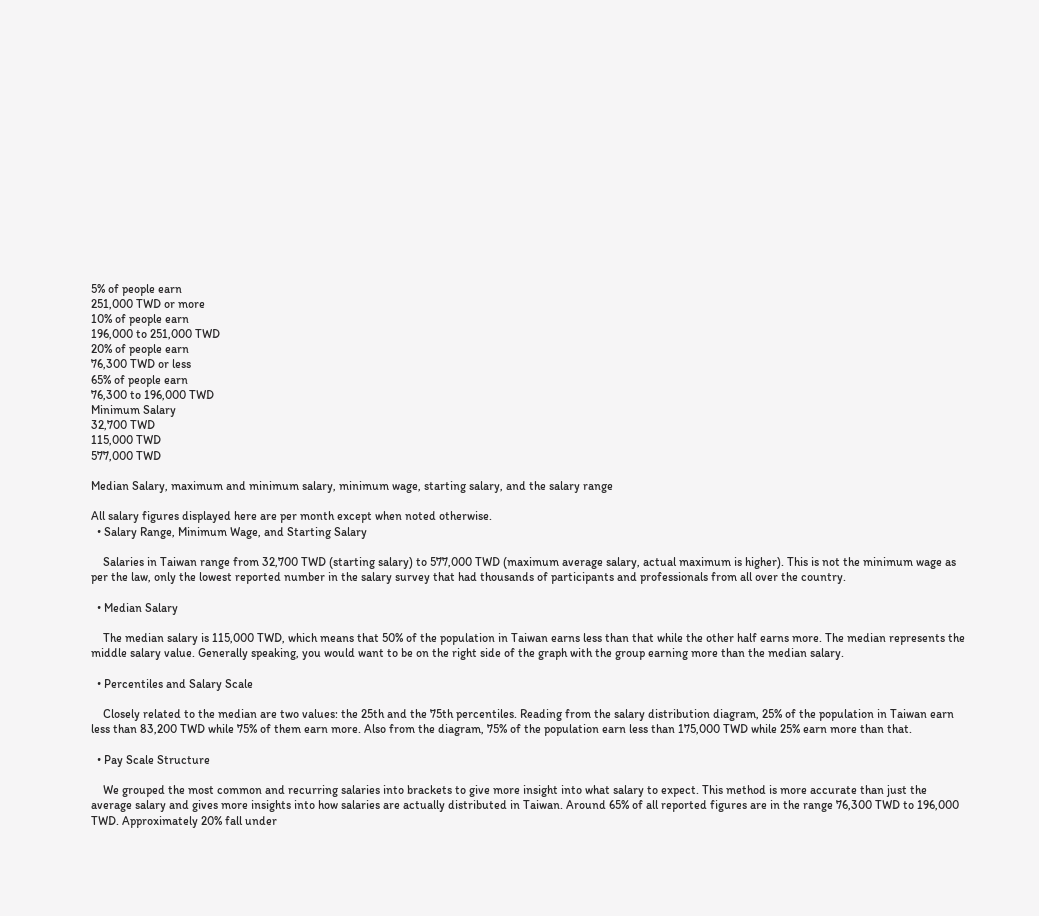5% of people earn
251,000 TWD or more
10% of people earn
196,000 to 251,000 TWD
20% of people earn
76,300 TWD or less
65% of people earn
76,300 to 196,000 TWD
Minimum Salary
32,700 TWD
115,000 TWD
577,000 TWD

Median Salary, maximum and minimum salary, minimum wage, starting salary, and the salary range

All salary figures displayed here are per month except when noted otherwise.
  • Salary Range, Minimum Wage, and Starting Salary

    Salaries in Taiwan range from 32,700 TWD (starting salary) to 577,000 TWD (maximum average salary, actual maximum is higher). This is not the minimum wage as per the law, only the lowest reported number in the salary survey that had thousands of participants and professionals from all over the country.

  • Median Salary

    The median salary is 115,000 TWD, which means that 50% of the population in Taiwan earns less than that while the other half earns more. The median represents the middle salary value. Generally speaking, you would want to be on the right side of the graph with the group earning more than the median salary.

  • Percentiles and Salary Scale

    Closely related to the median are two values: the 25th and the 75th percentiles. Reading from the salary distribution diagram, 25% of the population in Taiwan earn less than 83,200 TWD while 75% of them earn more. Also from the diagram, 75% of the population earn less than 175,000 TWD while 25% earn more than that.

  • Pay Scale Structure

    We grouped the most common and recurring salaries into brackets to give more insight into what salary to expect. This method is more accurate than just the average salary and gives more insights into how salaries are actually distributed in Taiwan. Around 65% of all reported figures are in the range 76,300 TWD to 196,000 TWD. Approximately 20% fall under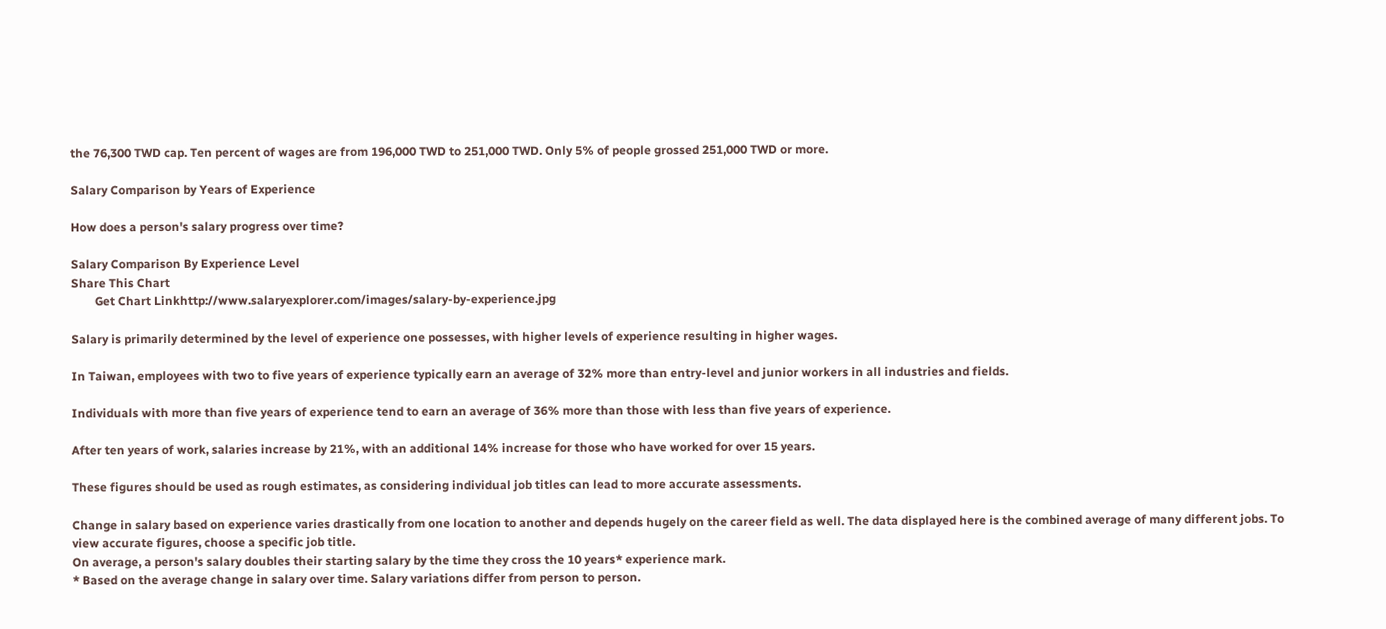the 76,300 TWD cap. Ten percent of wages are from 196,000 TWD to 251,000 TWD. Only 5% of people grossed 251,000 TWD or more.

Salary Comparison by Years of Experience

How does a person's salary progress over time?

Salary Comparison By Experience Level
Share This Chart
        Get Chart Linkhttp://www.salaryexplorer.com/images/salary-by-experience.jpg

Salary is primarily determined by the level of experience one possesses, with higher levels of experience resulting in higher wages.

In Taiwan, employees with two to five years of experience typically earn an average of 32% more than entry-level and junior workers in all industries and fields.

Individuals with more than five years of experience tend to earn an average of 36% more than those with less than five years of experience.

After ten years of work, salaries increase by 21%, with an additional 14% increase for those who have worked for over 15 years.

These figures should be used as rough estimates, as considering individual job titles can lead to more accurate assessments.

Change in salary based on experience varies drastically from one location to another and depends hugely on the career field as well. The data displayed here is the combined average of many different jobs. To view accurate figures, choose a specific job title.
On average, a person's salary doubles their starting salary by the time they cross the 10 years* experience mark.
* Based on the average change in salary over time. Salary variations differ from person to person.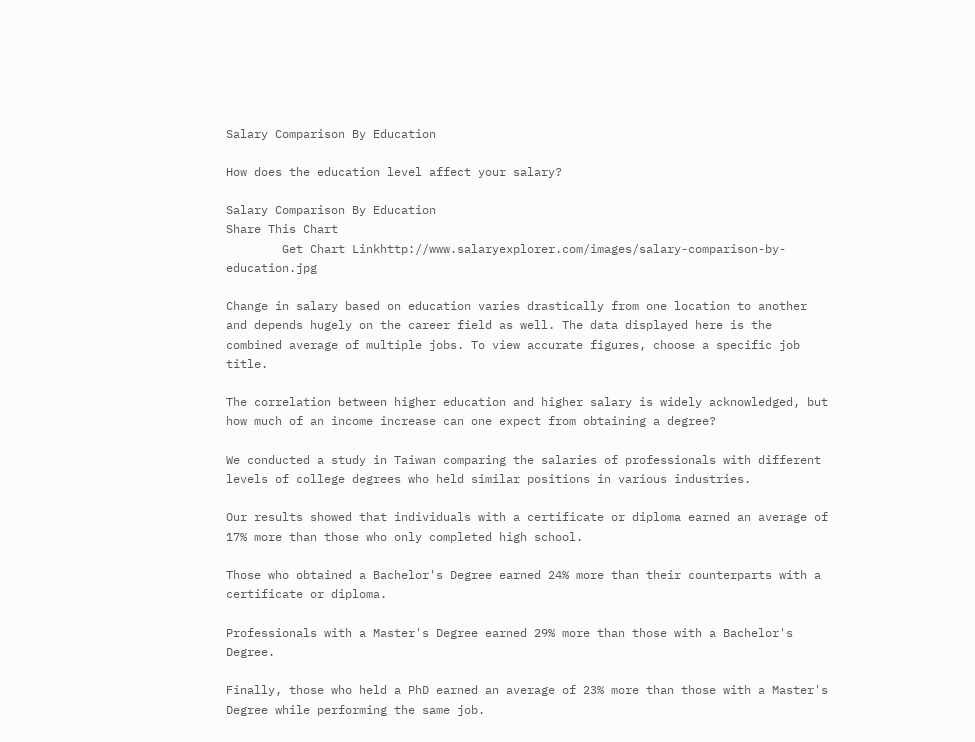Salary Comparison By Education

How does the education level affect your salary?

Salary Comparison By Education
Share This Chart
        Get Chart Linkhttp://www.salaryexplorer.com/images/salary-comparison-by-education.jpg

Change in salary based on education varies drastically from one location to another and depends hugely on the career field as well. The data displayed here is the combined average of multiple jobs. To view accurate figures, choose a specific job title.

The correlation between higher education and higher salary is widely acknowledged, but how much of an income increase can one expect from obtaining a degree?

We conducted a study in Taiwan comparing the salaries of professionals with different levels of college degrees who held similar positions in various industries.

Our results showed that individuals with a certificate or diploma earned an average of 17% more than those who only completed high school.

Those who obtained a Bachelor's Degree earned 24% more than their counterparts with a certificate or diploma.

Professionals with a Master's Degree earned 29% more than those with a Bachelor's Degree.

Finally, those who held a PhD earned an average of 23% more than those with a Master's Degree while performing the same job.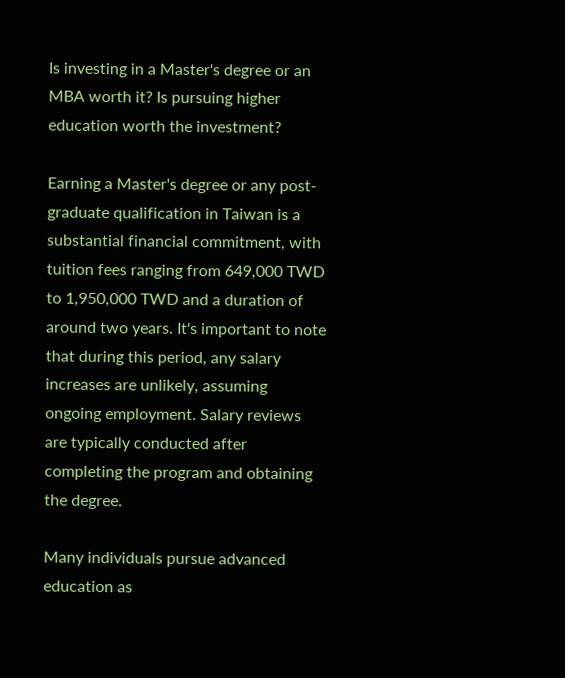Is investing in a Master's degree or an MBA worth it? Is pursuing higher education worth the investment?

Earning a Master's degree or any post-graduate qualification in Taiwan is a substantial financial commitment, with tuition fees ranging from 649,000 TWD to 1,950,000 TWD and a duration of around two years. It's important to note that during this period, any salary increases are unlikely, assuming ongoing employment. Salary reviews are typically conducted after completing the program and obtaining the degree.

Many individuals pursue advanced education as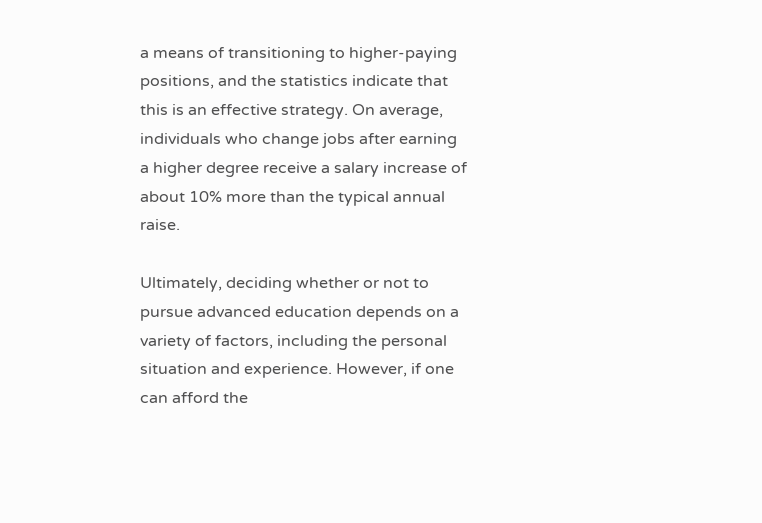a means of transitioning to higher-paying positions, and the statistics indicate that this is an effective strategy. On average, individuals who change jobs after earning a higher degree receive a salary increase of about 10% more than the typical annual raise.

Ultimately, deciding whether or not to pursue advanced education depends on a variety of factors, including the personal situation and experience. However, if one can afford the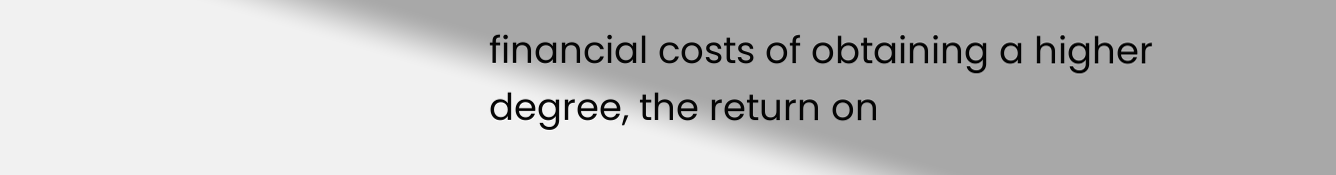financial costs of obtaining a higher degree, the return on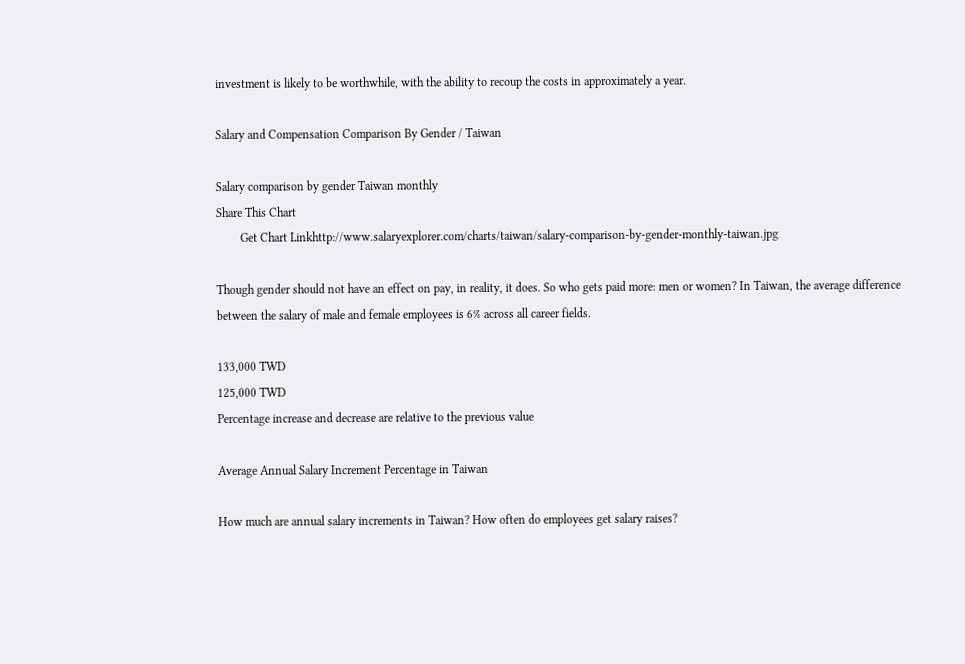investment is likely to be worthwhile, with the ability to recoup the costs in approximately a year.

Salary and Compensation Comparison By Gender / Taiwan

Salary comparison by gender Taiwan monthly
Share This Chart
        Get Chart Linkhttp://www.salaryexplorer.com/charts/taiwan/salary-comparison-by-gender-monthly-taiwan.jpg

Though gender should not have an effect on pay, in reality, it does. So who gets paid more: men or women? In Taiwan, the average difference between the salary of male and female employees is 6% across all career fields.

133,000 TWD
125,000 TWD
Percentage increase and decrease are relative to the previous value

Average Annual Salary Increment Percentage in Taiwan

How much are annual salary increments in Taiwan? How often do employees get salary raises?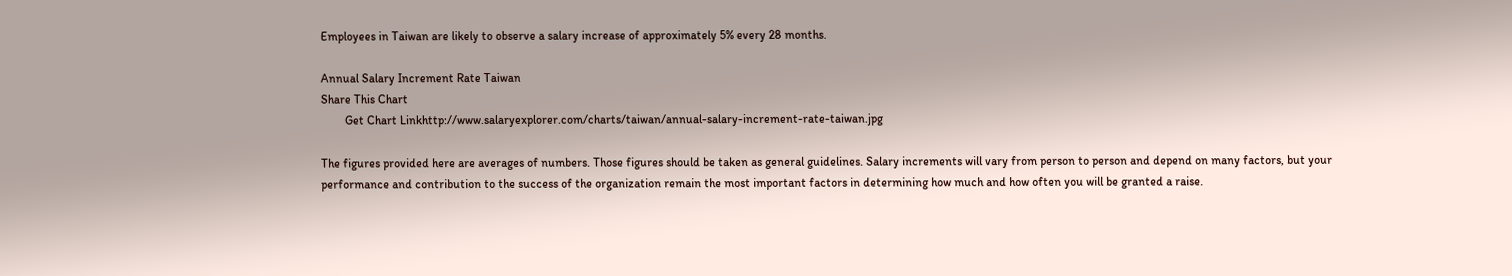Employees in Taiwan are likely to observe a salary increase of approximately 5% every 28 months.

Annual Salary Increment Rate Taiwan
Share This Chart
        Get Chart Linkhttp://www.salaryexplorer.com/charts/taiwan/annual-salary-increment-rate-taiwan.jpg

The figures provided here are averages of numbers. Those figures should be taken as general guidelines. Salary increments will vary from person to person and depend on many factors, but your performance and contribution to the success of the organization remain the most important factors in determining how much and how often you will be granted a raise.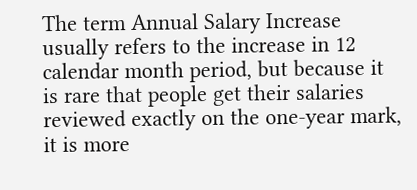The term Annual Salary Increase usually refers to the increase in 12 calendar month period, but because it is rare that people get their salaries reviewed exactly on the one-year mark, it is more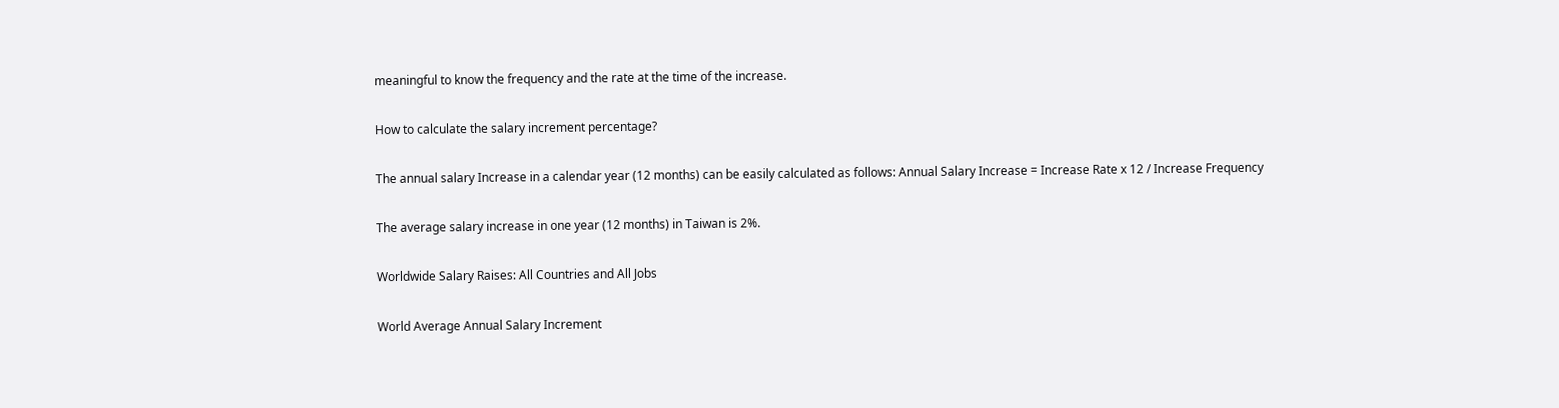meaningful to know the frequency and the rate at the time of the increase.

How to calculate the salary increment percentage?

The annual salary Increase in a calendar year (12 months) can be easily calculated as follows: Annual Salary Increase = Increase Rate x 12 / Increase Frequency

The average salary increase in one year (12 months) in Taiwan is 2%.

Worldwide Salary Raises: All Countries and All Jobs

World Average Annual Salary Increment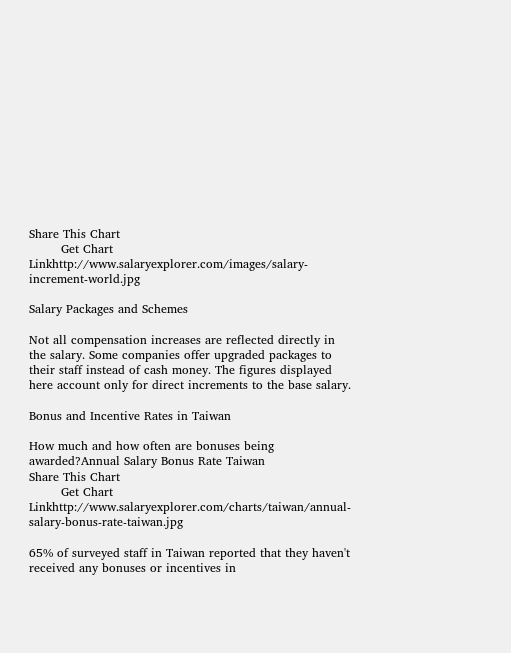Share This Chart
        Get Chart Linkhttp://www.salaryexplorer.com/images/salary-increment-world.jpg

Salary Packages and Schemes

Not all compensation increases are reflected directly in the salary. Some companies offer upgraded packages to their staff instead of cash money. The figures displayed here account only for direct increments to the base salary.

Bonus and Incentive Rates in Taiwan

How much and how often are bonuses being awarded?Annual Salary Bonus Rate Taiwan
Share This Chart
        Get Chart Linkhttp://www.salaryexplorer.com/charts/taiwan/annual-salary-bonus-rate-taiwan.jpg

65% of surveyed staff in Taiwan reported that they haven't received any bonuses or incentives in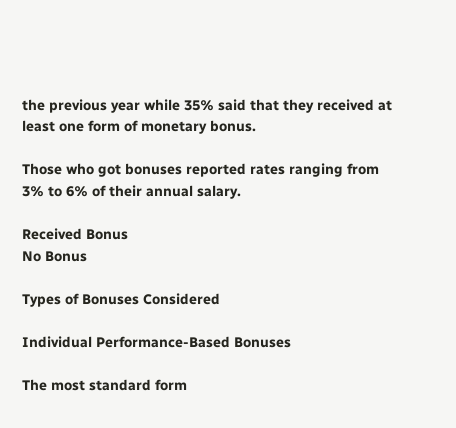the previous year while 35% said that they received at least one form of monetary bonus.

Those who got bonuses reported rates ranging from 3% to 6% of their annual salary.

Received Bonus
No Bonus

Types of Bonuses Considered

Individual Performance-Based Bonuses

The most standard form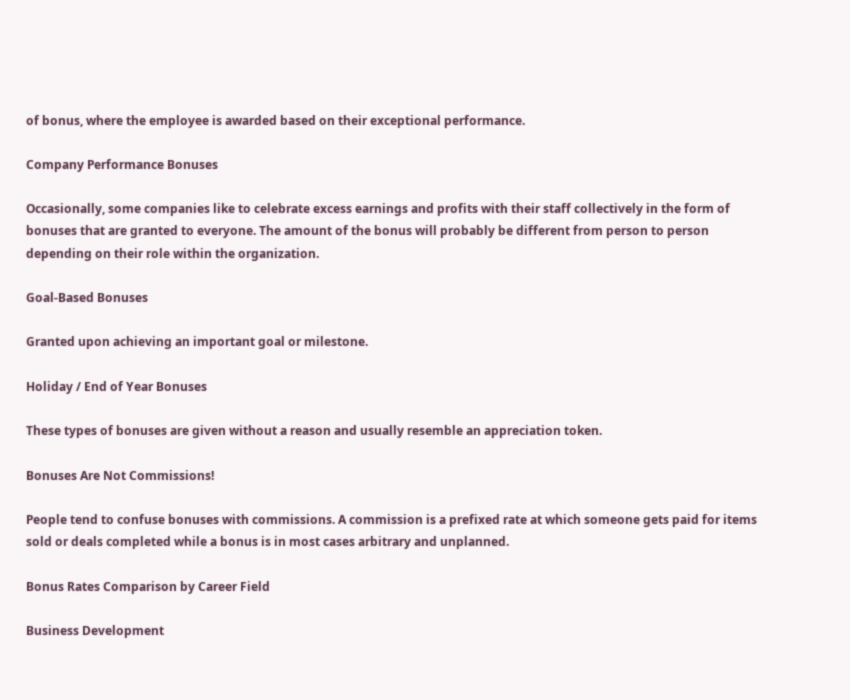of bonus, where the employee is awarded based on their exceptional performance.

Company Performance Bonuses

Occasionally, some companies like to celebrate excess earnings and profits with their staff collectively in the form of bonuses that are granted to everyone. The amount of the bonus will probably be different from person to person depending on their role within the organization.

Goal-Based Bonuses

Granted upon achieving an important goal or milestone.

Holiday / End of Year Bonuses

These types of bonuses are given without a reason and usually resemble an appreciation token.

Bonuses Are Not Commissions!

People tend to confuse bonuses with commissions. A commission is a prefixed rate at which someone gets paid for items sold or deals completed while a bonus is in most cases arbitrary and unplanned.

Bonus Rates Comparison by Career Field

Business Development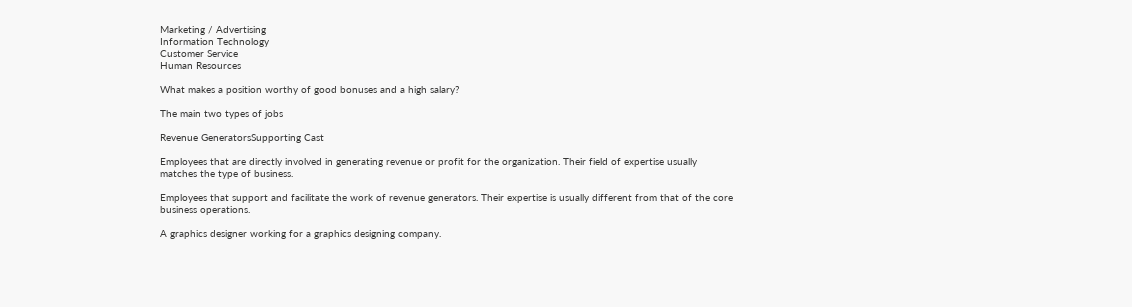Marketing / Advertising
Information Technology
Customer Service
Human Resources

What makes a position worthy of good bonuses and a high salary?

The main two types of jobs

Revenue GeneratorsSupporting Cast

Employees that are directly involved in generating revenue or profit for the organization. Their field of expertise usually matches the type of business.

Employees that support and facilitate the work of revenue generators. Their expertise is usually different from that of the core business operations.

A graphics designer working for a graphics designing company.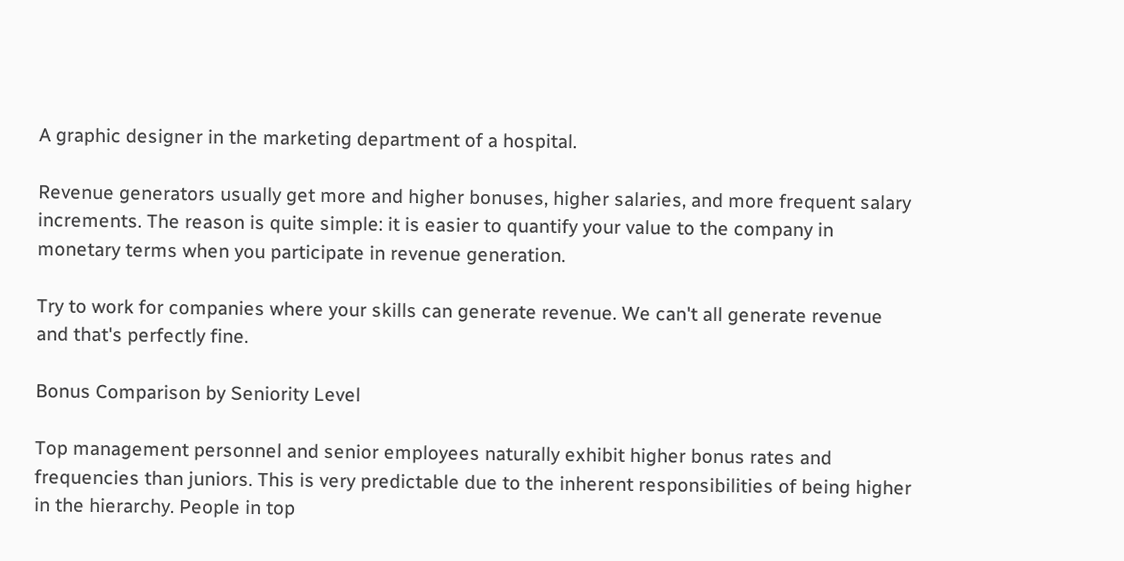A graphic designer in the marketing department of a hospital.

Revenue generators usually get more and higher bonuses, higher salaries, and more frequent salary increments. The reason is quite simple: it is easier to quantify your value to the company in monetary terms when you participate in revenue generation.

Try to work for companies where your skills can generate revenue. We can't all generate revenue and that's perfectly fine.

Bonus Comparison by Seniority Level

Top management personnel and senior employees naturally exhibit higher bonus rates and frequencies than juniors. This is very predictable due to the inherent responsibilities of being higher in the hierarchy. People in top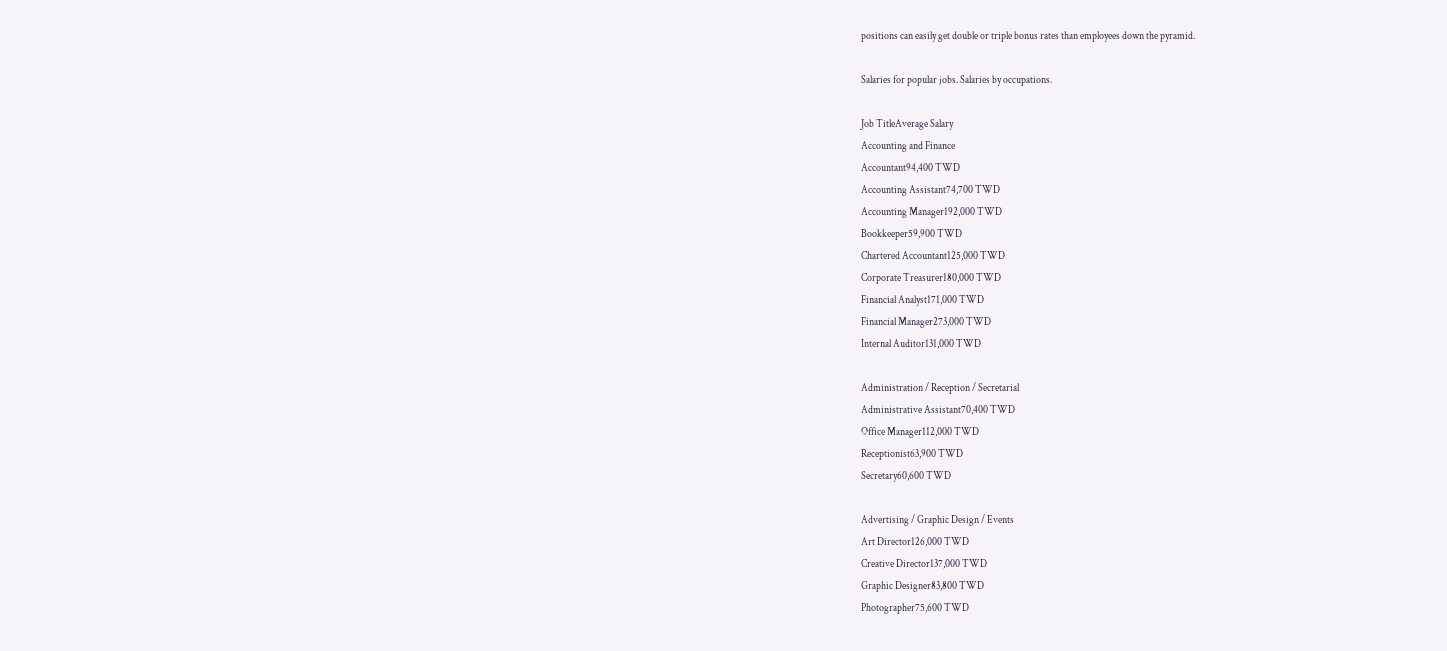positions can easily get double or triple bonus rates than employees down the pyramid.

Salaries for popular jobs. Salaries by occupations.

Job TitleAverage Salary
Accounting and Finance
Accountant94,400 TWD
Accounting Assistant74,700 TWD
Accounting Manager192,000 TWD
Bookkeeper59,900 TWD
Chartered Accountant125,000 TWD
Corporate Treasurer180,000 TWD
Financial Analyst171,000 TWD
Financial Manager273,000 TWD
Internal Auditor131,000 TWD

Administration / Reception / Secretarial
Administrative Assistant70,400 TWD
Office Manager112,000 TWD
Receptionist63,900 TWD
Secretary60,600 TWD

Advertising / Graphic Design / Events
Art Director126,000 TWD
Creative Director137,000 TWD
Graphic Designer83,800 TWD
Photographer75,600 TWD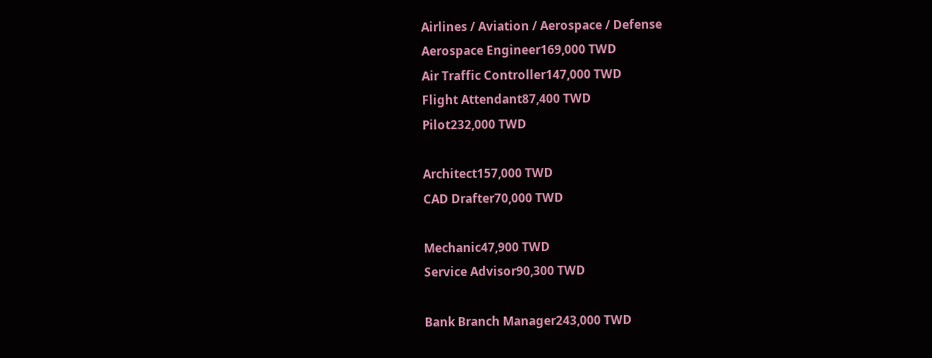Airlines / Aviation / Aerospace / Defense
Aerospace Engineer169,000 TWD
Air Traffic Controller147,000 TWD
Flight Attendant87,400 TWD
Pilot232,000 TWD

Architect157,000 TWD
CAD Drafter70,000 TWD

Mechanic47,900 TWD
Service Advisor90,300 TWD

Bank Branch Manager243,000 TWD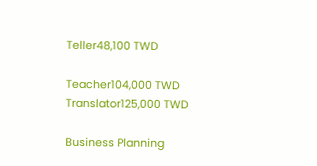Teller48,100 TWD

Teacher104,000 TWD
Translator125,000 TWD

Business Planning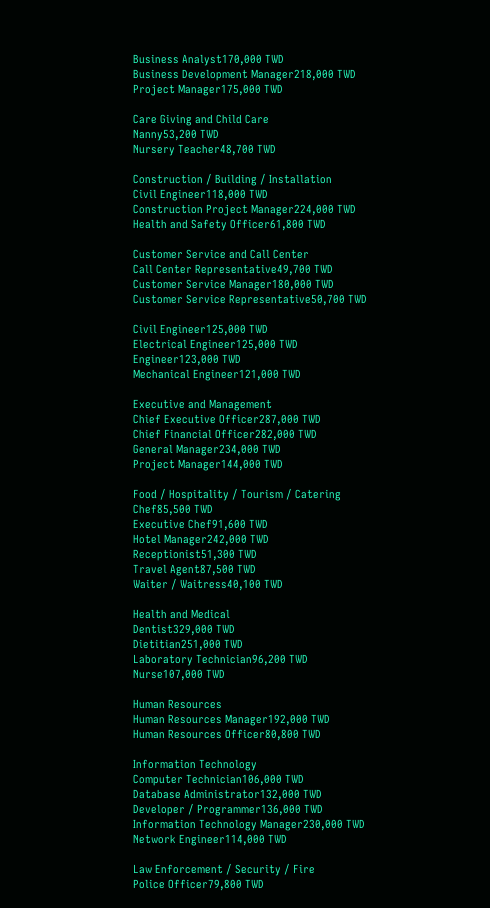Business Analyst170,000 TWD
Business Development Manager218,000 TWD
Project Manager175,000 TWD

Care Giving and Child Care
Nanny53,200 TWD
Nursery Teacher48,700 TWD

Construction / Building / Installation
Civil Engineer118,000 TWD
Construction Project Manager224,000 TWD
Health and Safety Officer61,800 TWD

Customer Service and Call Center
Call Center Representative49,700 TWD
Customer Service Manager180,000 TWD
Customer Service Representative50,700 TWD

Civil Engineer125,000 TWD
Electrical Engineer125,000 TWD
Engineer123,000 TWD
Mechanical Engineer121,000 TWD

Executive and Management
Chief Executive Officer287,000 TWD
Chief Financial Officer282,000 TWD
General Manager234,000 TWD
Project Manager144,000 TWD

Food / Hospitality / Tourism / Catering
Chef85,500 TWD
Executive Chef91,600 TWD
Hotel Manager242,000 TWD
Receptionist51,300 TWD
Travel Agent87,500 TWD
Waiter / Waitress40,100 TWD

Health and Medical
Dentist329,000 TWD
Dietitian251,000 TWD
Laboratory Technician96,200 TWD
Nurse107,000 TWD

Human Resources
Human Resources Manager192,000 TWD
Human Resources Officer80,800 TWD

Information Technology
Computer Technician106,000 TWD
Database Administrator132,000 TWD
Developer / Programmer136,000 TWD
Information Technology Manager230,000 TWD
Network Engineer114,000 TWD

Law Enforcement / Security / Fire
Police Officer79,800 TWD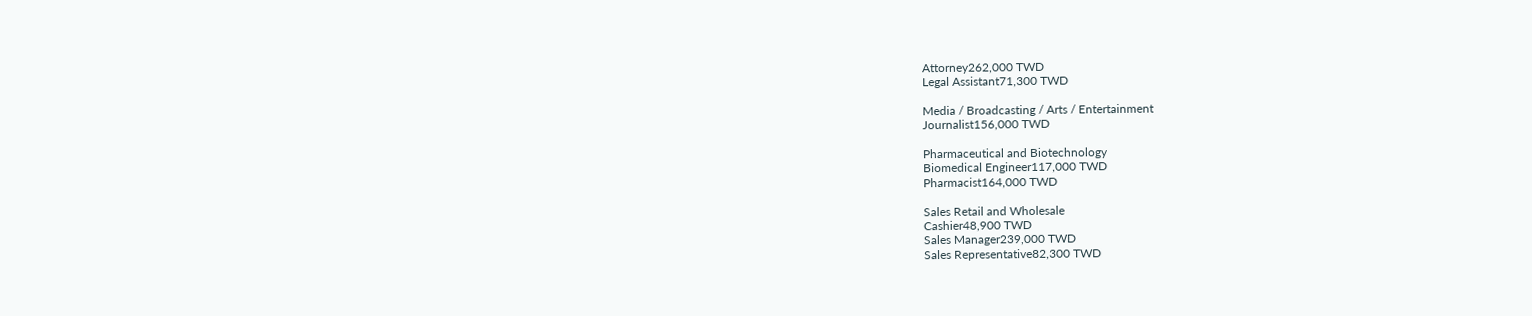Attorney262,000 TWD
Legal Assistant71,300 TWD

Media / Broadcasting / Arts / Entertainment
Journalist156,000 TWD

Pharmaceutical and Biotechnology
Biomedical Engineer117,000 TWD
Pharmacist164,000 TWD

Sales Retail and Wholesale
Cashier48,900 TWD
Sales Manager239,000 TWD
Sales Representative82,300 TWD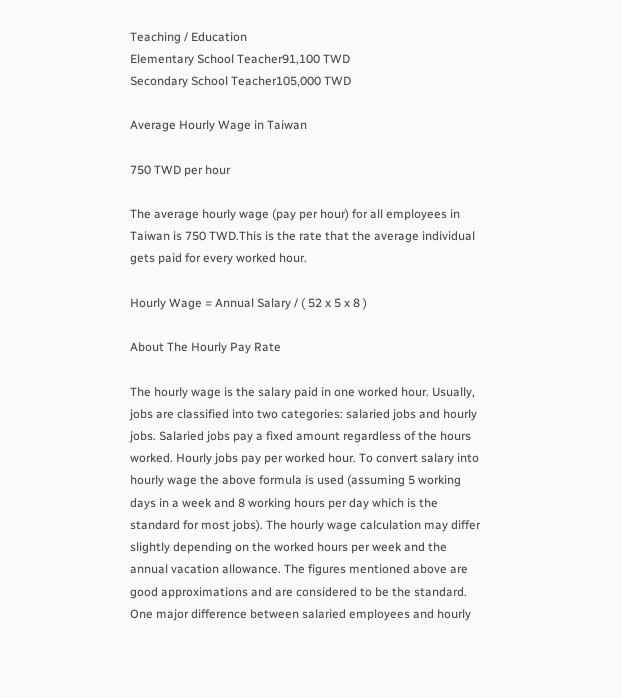Teaching / Education
Elementary School Teacher91,100 TWD
Secondary School Teacher105,000 TWD

Average Hourly Wage in Taiwan

750 TWD per hour

The average hourly wage (pay per hour) for all employees in Taiwan is 750 TWD.This is the rate that the average individual gets paid for every worked hour.

Hourly Wage = Annual Salary / ( 52 x 5 x 8 )

About The Hourly Pay Rate

The hourly wage is the salary paid in one worked hour. Usually, jobs are classified into two categories: salaried jobs and hourly jobs. Salaried jobs pay a fixed amount regardless of the hours worked. Hourly jobs pay per worked hour. To convert salary into hourly wage the above formula is used (assuming 5 working days in a week and 8 working hours per day which is the standard for most jobs). The hourly wage calculation may differ slightly depending on the worked hours per week and the annual vacation allowance. The figures mentioned above are good approximations and are considered to be the standard. One major difference between salaried employees and hourly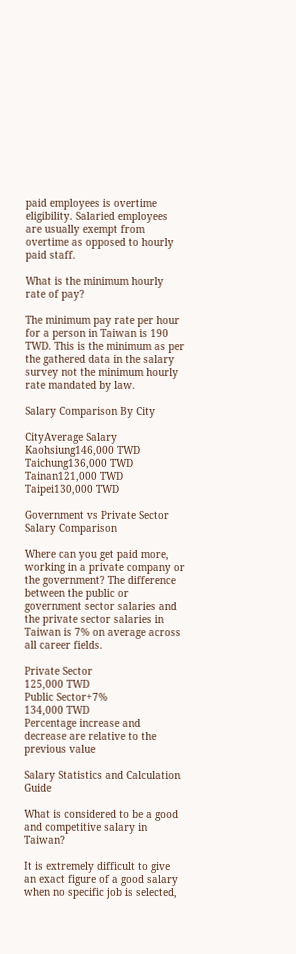paid employees is overtime eligibility. Salaried employees are usually exempt from overtime as opposed to hourly paid staff.

What is the minimum hourly rate of pay?

The minimum pay rate per hour for a person in Taiwan is 190 TWD. This is the minimum as per the gathered data in the salary survey not the minimum hourly rate mandated by law.

Salary Comparison By City

CityAverage Salary
Kaohsiung146,000 TWD
Taichung136,000 TWD
Tainan121,000 TWD
Taipei130,000 TWD

Government vs Private Sector Salary Comparison

Where can you get paid more, working in a private company or the government? The difference between the public or government sector salaries and the private sector salaries in Taiwan is 7% on average across all career fields.

Private Sector
125,000 TWD
Public Sector+7%
134,000 TWD
Percentage increase and decrease are relative to the previous value

Salary Statistics and Calculation Guide

What is considered to be a good and competitive salary in Taiwan?

It is extremely difficult to give an exact figure of a good salary when no specific job is selected,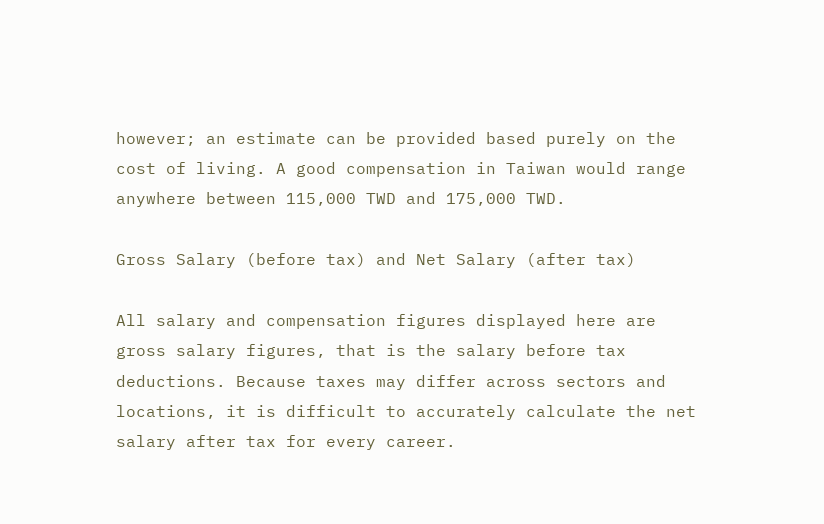however; an estimate can be provided based purely on the cost of living. A good compensation in Taiwan would range anywhere between 115,000 TWD and 175,000 TWD.

Gross Salary (before tax) and Net Salary (after tax)

All salary and compensation figures displayed here are gross salary figures, that is the salary before tax deductions. Because taxes may differ across sectors and locations, it is difficult to accurately calculate the net salary after tax for every career.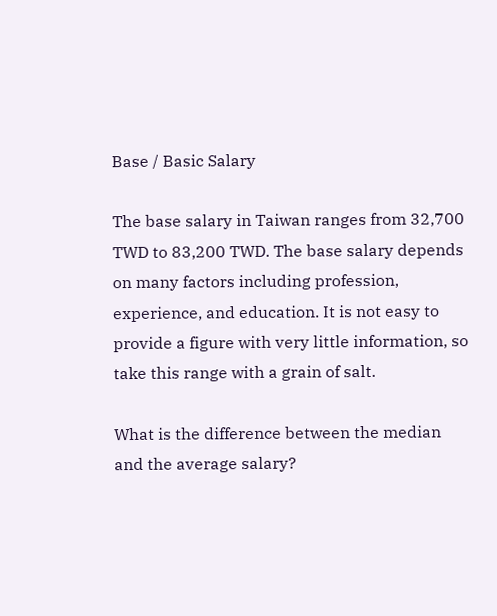Base / Basic Salary

The base salary in Taiwan ranges from 32,700 TWD to 83,200 TWD. The base salary depends on many factors including profession, experience, and education. It is not easy to provide a figure with very little information, so take this range with a grain of salt.

What is the difference between the median and the average salary?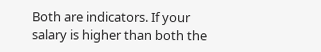Both are indicators. If your salary is higher than both the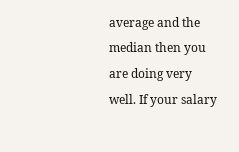average and the median then you are doing very well. If your salary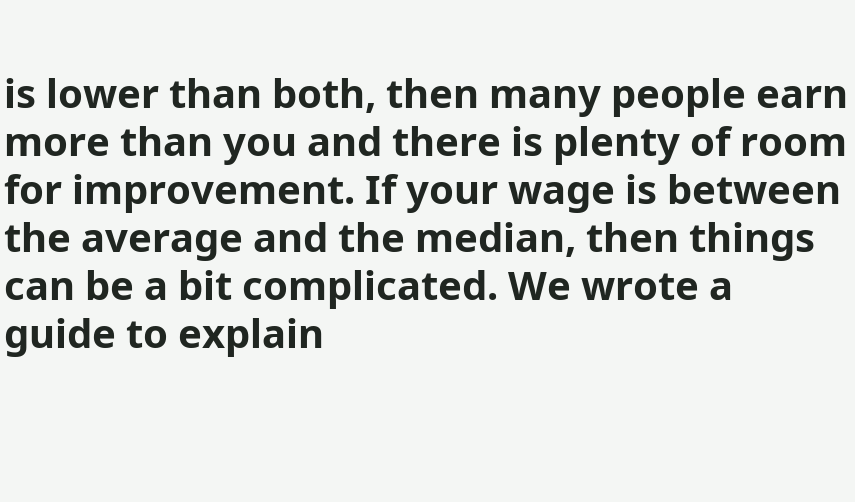is lower than both, then many people earn more than you and there is plenty of room for improvement. If your wage is between the average and the median, then things can be a bit complicated. We wrote a guide to explain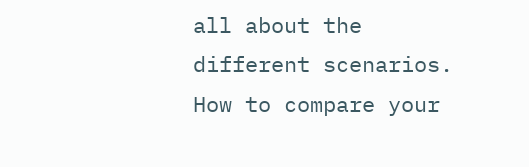all about the different scenarios. How to compare your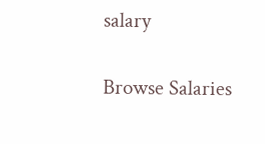salary

Browse Salaries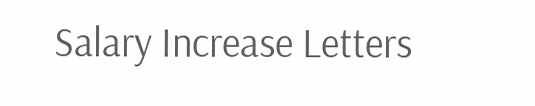Salary Increase Letters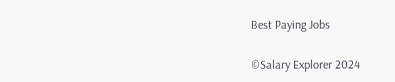Best Paying Jobs

©Salary Explorer 2024